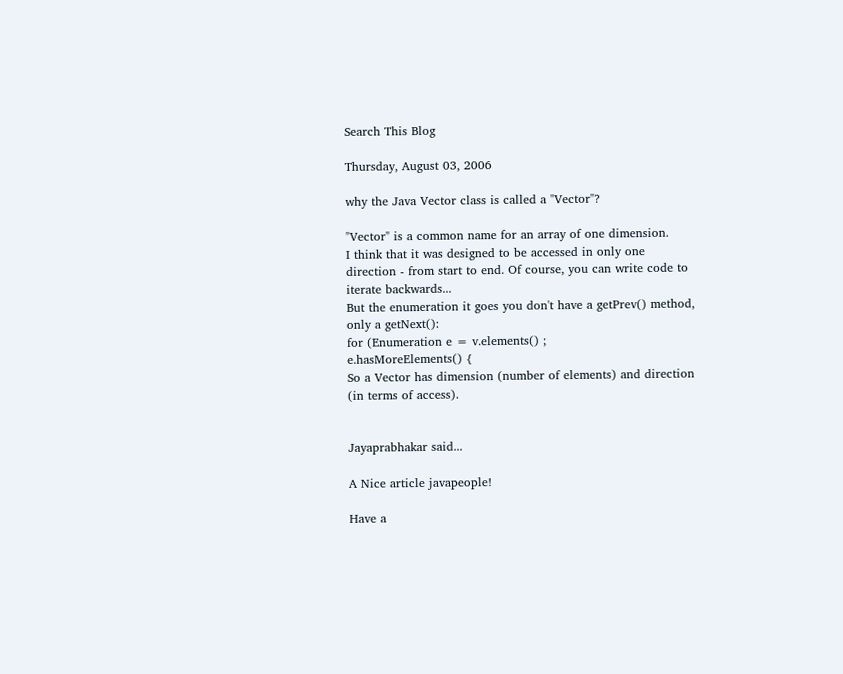Search This Blog

Thursday, August 03, 2006

why the Java Vector class is called a "Vector"?

"Vector" is a common name for an array of one dimension.
I think that it was designed to be accessed in only one direction - from start to end. Of course, you can write code to iterate backwards...
But the enumeration it goes you don't have a getPrev() method, only a getNext():
for (Enumeration e = v.elements() ;
e.hasMoreElements() {
So a Vector has dimension (number of elements) and direction (in terms of access).


Jayaprabhakar said...

A Nice article javapeople!

Have a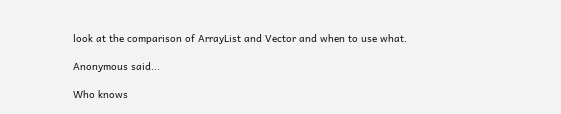look at the comparison of ArrayList and Vector and when to use what.

Anonymous said...

Who knows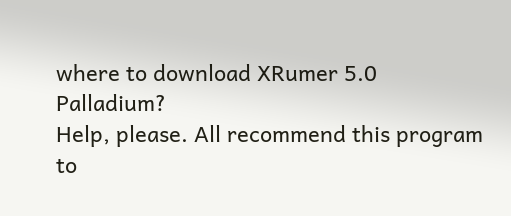where to download XRumer 5.0 Palladium?
Help, please. All recommend this program to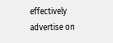effectively advertise on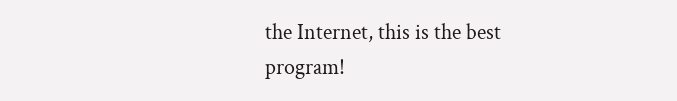the Internet, this is the best program!